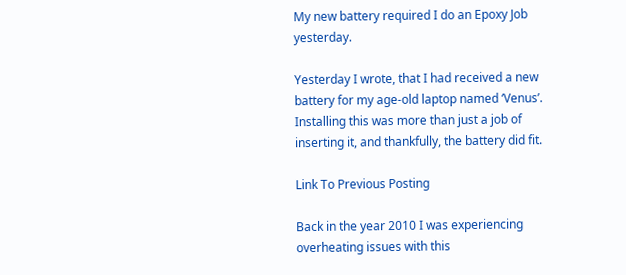My new battery required I do an Epoxy Job yesterday.

Yesterday I wrote, that I had received a new battery for my age-old laptop named ‘Venus’. Installing this was more than just a job of inserting it, and thankfully, the battery did fit.

Link To Previous Posting

Back in the year 2010 I was experiencing overheating issues with this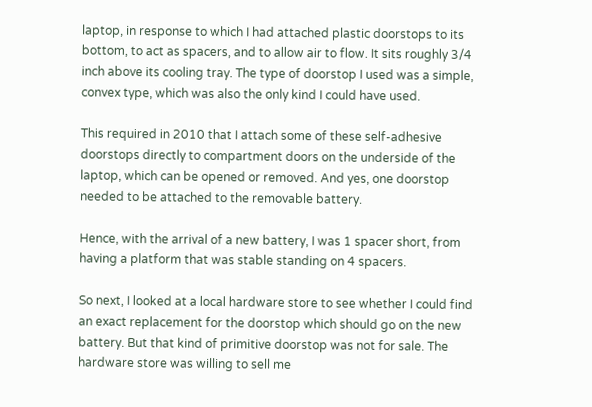laptop, in response to which I had attached plastic doorstops to its bottom, to act as spacers, and to allow air to flow. It sits roughly 3/4 inch above its cooling tray. The type of doorstop I used was a simple, convex type, which was also the only kind I could have used.

This required in 2010 that I attach some of these self-adhesive doorstops directly to compartment doors on the underside of the laptop, which can be opened or removed. And yes, one doorstop needed to be attached to the removable battery.

Hence, with the arrival of a new battery, I was 1 spacer short, from having a platform that was stable standing on 4 spacers.

So next, I looked at a local hardware store to see whether I could find an exact replacement for the doorstop which should go on the new battery. But that kind of primitive doorstop was not for sale. The hardware store was willing to sell me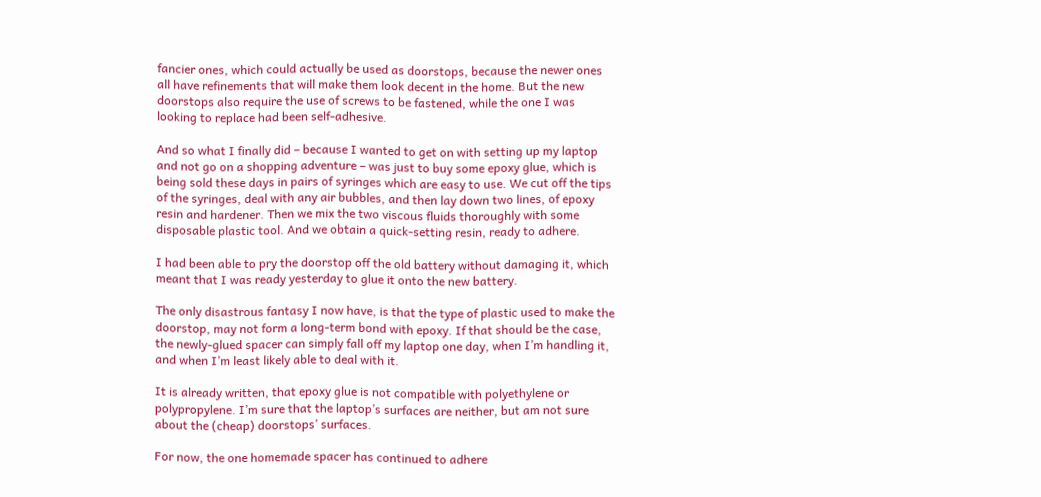fancier ones, which could actually be used as doorstops, because the newer ones all have refinements that will make them look decent in the home. But the new doorstops also require the use of screws to be fastened, while the one I was looking to replace had been self-adhesive.

And so what I finally did – because I wanted to get on with setting up my laptop and not go on a shopping adventure – was just to buy some epoxy glue, which is being sold these days in pairs of syringes which are easy to use. We cut off the tips of the syringes, deal with any air bubbles, and then lay down two lines, of epoxy resin and hardener. Then we mix the two viscous fluids thoroughly with some disposable plastic tool. And we obtain a quick-setting resin, ready to adhere.

I had been able to pry the doorstop off the old battery without damaging it, which meant that I was ready yesterday to glue it onto the new battery.

The only disastrous fantasy I now have, is that the type of plastic used to make the doorstop, may not form a long-term bond with epoxy. If that should be the case, the newly-glued spacer can simply fall off my laptop one day, when I’m handling it, and when I’m least likely able to deal with it.

It is already written, that epoxy glue is not compatible with polyethylene or polypropylene. I’m sure that the laptop’s surfaces are neither, but am not sure about the (cheap) doorstops’ surfaces.

For now, the one homemade spacer has continued to adhere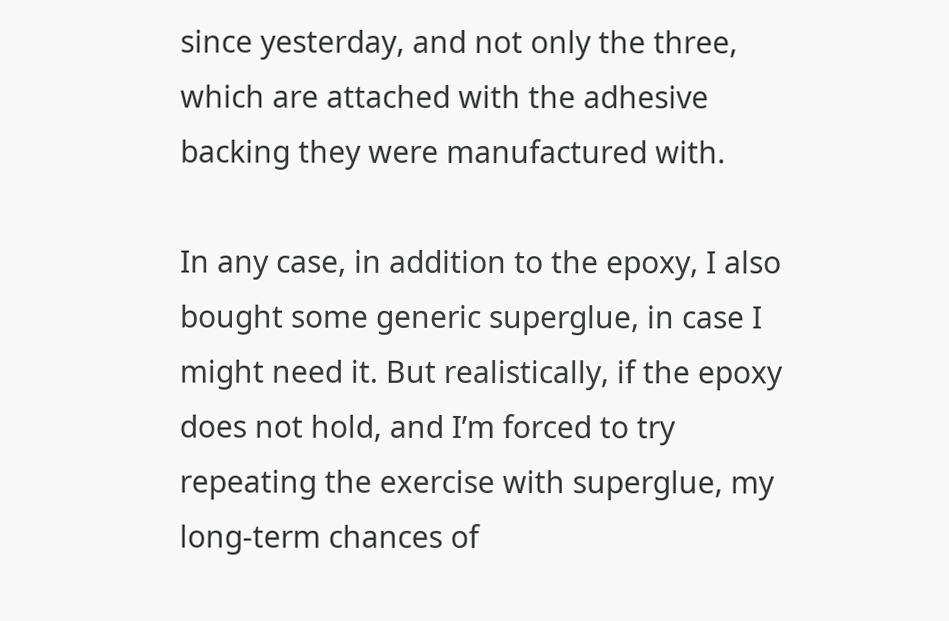since yesterday, and not only the three, which are attached with the adhesive backing they were manufactured with.

In any case, in addition to the epoxy, I also bought some generic superglue, in case I might need it. But realistically, if the epoxy does not hold, and I’m forced to try repeating the exercise with superglue, my long-term chances of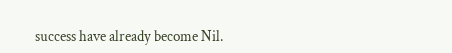success have already become Nil.